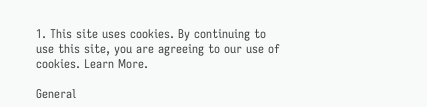1. This site uses cookies. By continuing to use this site, you are agreeing to our use of cookies. Learn More.

General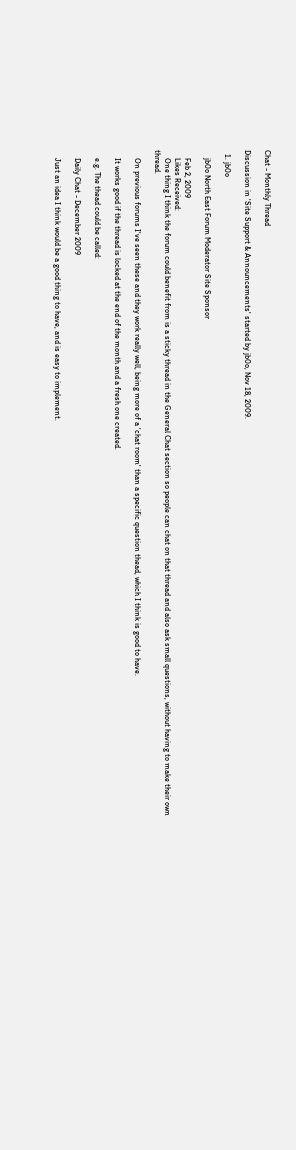Chat - Monthly Thread

Discussion in 'Site Support & Announcements' started by jb0o, Nov 18, 2009.

  1. jb0o

    jb0o North East Forum Moderator Site Sponsor

    Feb 2, 2009
    Likes Received:
    One thing I think the forum could benefit from is a sticky thread in the General Chat section so people can chat on that thread and also ask small questions, without having to make their own thread.

    On previous forums I've seen these and they work really well, being more of a 'chat room' than a specific question thead, which I think is good to have.

    It works good if the thread is locked at the end of the month and a fresh one created.

    e.g. The thead could be called:

    Daily Chat - December 2009

    Just an idea I think would be a good thing to have, and is easy to implement.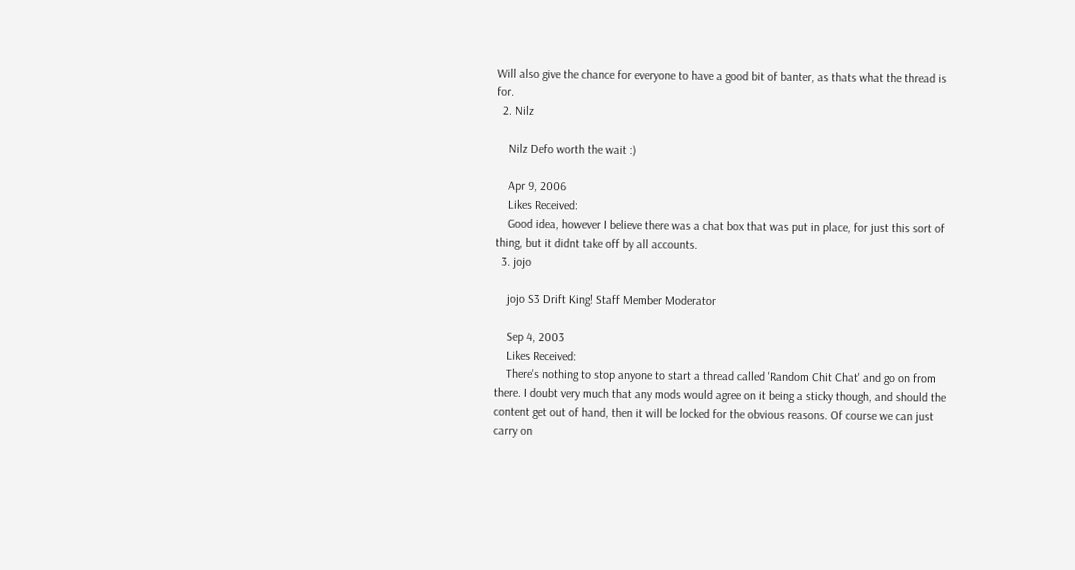Will also give the chance for everyone to have a good bit of banter, as thats what the thread is for.
  2. Nilz

    Nilz Defo worth the wait :)

    Apr 9, 2006
    Likes Received:
    Good idea, however I believe there was a chat box that was put in place, for just this sort of thing, but it didnt take off by all accounts.
  3. jojo

    jojo S3 Drift King! Staff Member Moderator

    Sep 4, 2003
    Likes Received:
    There's nothing to stop anyone to start a thread called 'Random Chit Chat' and go on from there. I doubt very much that any mods would agree on it being a sticky though, and should the content get out of hand, then it will be locked for the obvious reasons. Of course we can just carry on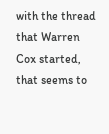with the thread that Warren Cox started, that seems to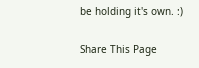be holding it's own. :)

Share This Page